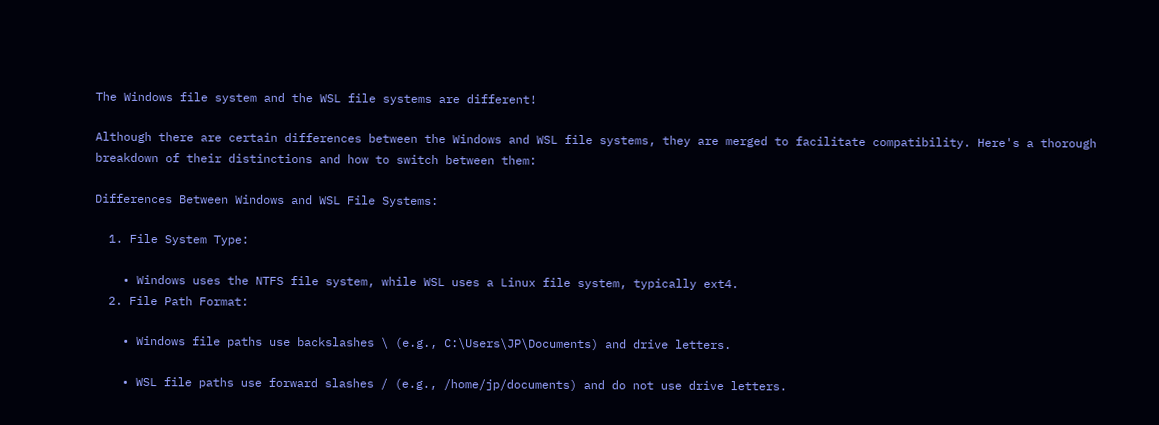The Windows file system and the WSL file systems are different!

Although there are certain differences between the Windows and WSL file systems, they are merged to facilitate compatibility. Here's a thorough breakdown of their distinctions and how to switch between them:

Differences Between Windows and WSL File Systems:

  1. File System Type:

    • Windows uses the NTFS file system, while WSL uses a Linux file system, typically ext4.
  2. File Path Format:

    • Windows file paths use backslashes \ (e.g., C:\Users\JP\Documents) and drive letters.

    • WSL file paths use forward slashes / (e.g., /home/jp/documents) and do not use drive letters.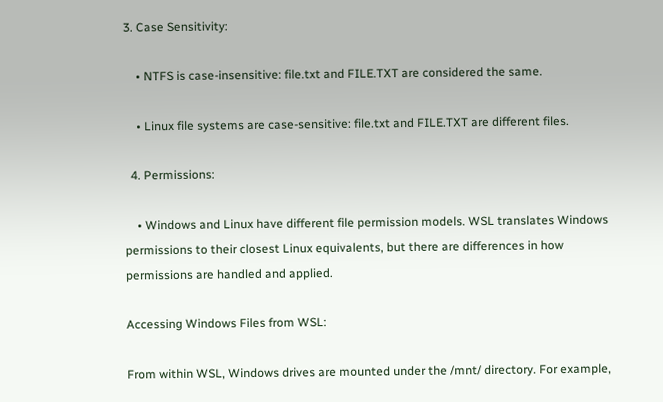3. Case Sensitivity:

    • NTFS is case-insensitive: file.txt and FILE.TXT are considered the same.

    • Linux file systems are case-sensitive: file.txt and FILE.TXT are different files.

  4. Permissions:

    • Windows and Linux have different file permission models. WSL translates Windows permissions to their closest Linux equivalents, but there are differences in how permissions are handled and applied.

Accessing Windows Files from WSL:

From within WSL, Windows drives are mounted under the /mnt/ directory. For example,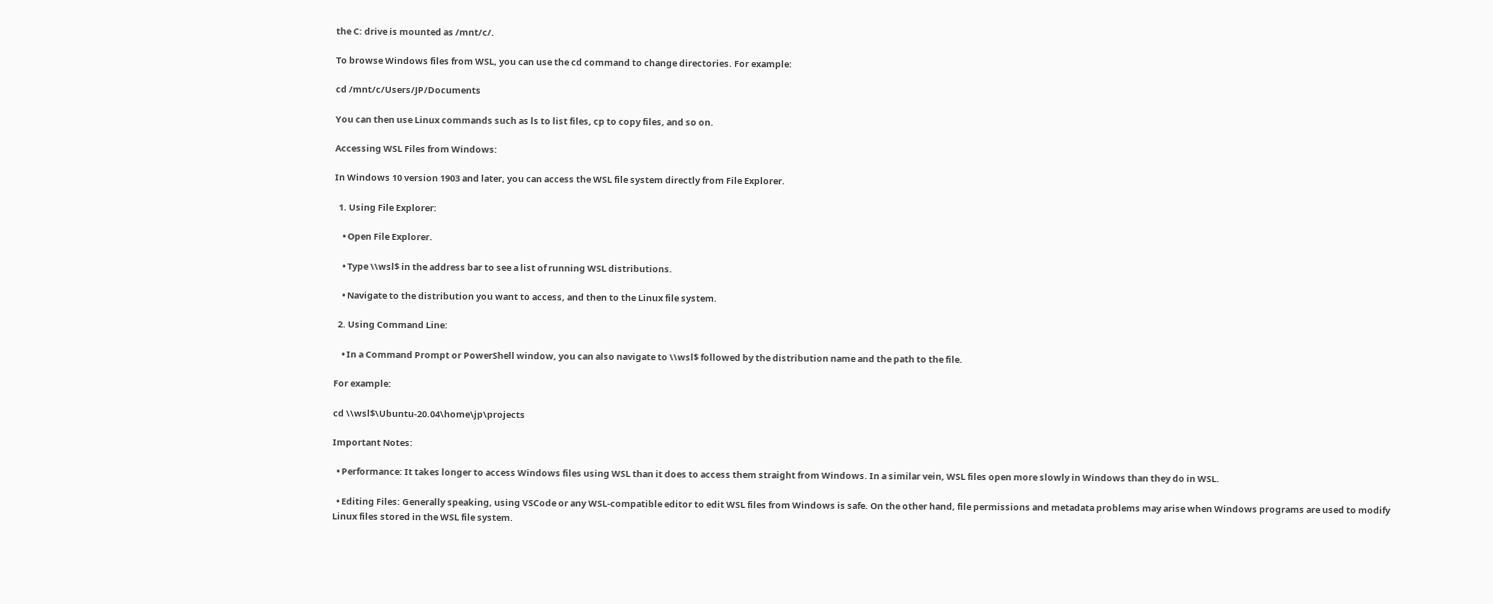the C: drive is mounted as /mnt/c/.

To browse Windows files from WSL, you can use the cd command to change directories. For example:

cd /mnt/c/Users/JP/Documents

You can then use Linux commands such as ls to list files, cp to copy files, and so on.

Accessing WSL Files from Windows:

In Windows 10 version 1903 and later, you can access the WSL file system directly from File Explorer.

  1. Using File Explorer:

    • Open File Explorer.

    • Type \\wsl$ in the address bar to see a list of running WSL distributions.

    • Navigate to the distribution you want to access, and then to the Linux file system.

  2. Using Command Line:

    • In a Command Prompt or PowerShell window, you can also navigate to \\wsl$ followed by the distribution name and the path to the file.

For example:

cd \\wsl$\Ubuntu-20.04\home\jp\projects

Important Notes:

  • Performance: It takes longer to access Windows files using WSL than it does to access them straight from Windows. In a similar vein, WSL files open more slowly in Windows than they do in WSL.

  • Editing Files: Generally speaking, using VSCode or any WSL-compatible editor to edit WSL files from Windows is safe. On the other hand, file permissions and metadata problems may arise when Windows programs are used to modify Linux files stored in the WSL file system.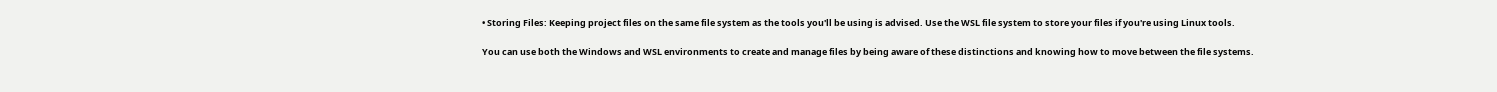• Storing Files: Keeping project files on the same file system as the tools you'll be using is advised. Use the WSL file system to store your files if you're using Linux tools.

You can use both the Windows and WSL environments to create and manage files by being aware of these distinctions and knowing how to move between the file systems.